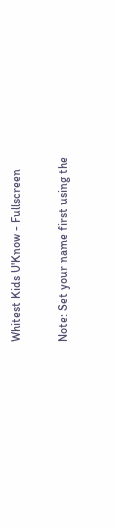Whitest Kids U'Know - Fullscreen

Note: Set your name first using the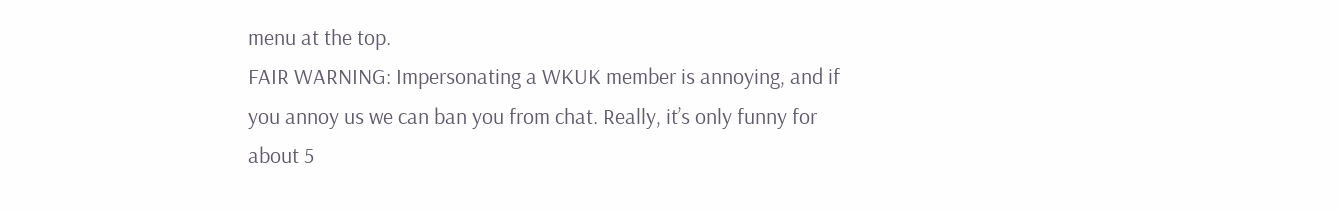menu at the top.
FAIR WARNING: Impersonating a WKUK member is annoying, and if you annoy us we can ban you from chat. Really, it’s only funny for about 5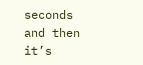seconds and then it’s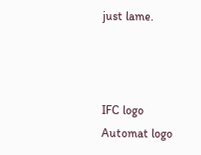just lame.



IFC logo        Automat logo